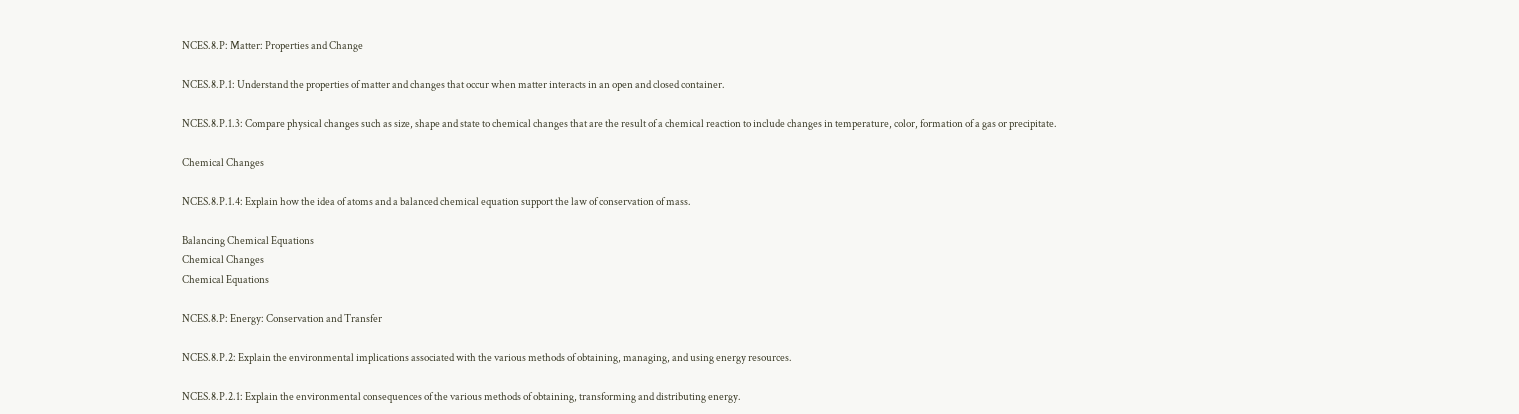NCES.8.P: Matter: Properties and Change

NCES.8.P.1: Understand the properties of matter and changes that occur when matter interacts in an open and closed container.

NCES.8.P.1.3: Compare physical changes such as size, shape and state to chemical changes that are the result of a chemical reaction to include changes in temperature, color, formation of a gas or precipitate.

Chemical Changes

NCES.8.P.1.4: Explain how the idea of atoms and a balanced chemical equation support the law of conservation of mass.

Balancing Chemical Equations
Chemical Changes
Chemical Equations

NCES.8.P: Energy: Conservation and Transfer

NCES.8.P.2: Explain the environmental implications associated with the various methods of obtaining, managing, and using energy resources.

NCES.8.P.2.1: Explain the environmental consequences of the various methods of obtaining, transforming and distributing energy.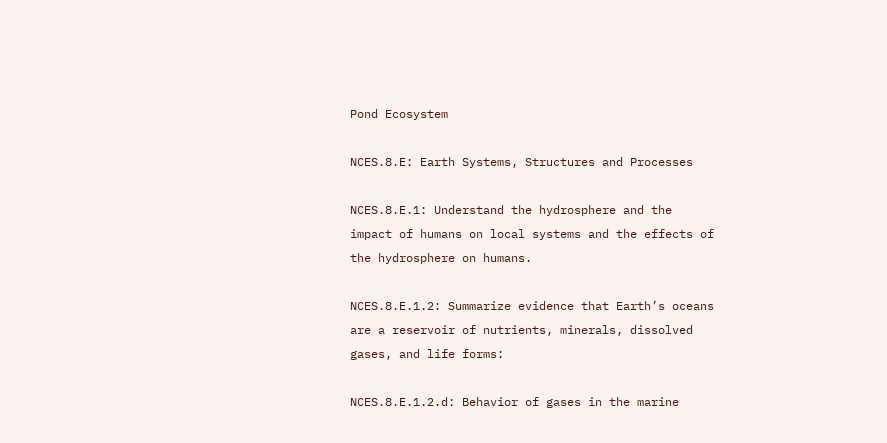Pond Ecosystem

NCES.8.E: Earth Systems, Structures and Processes

NCES.8.E.1: Understand the hydrosphere and the impact of humans on local systems and the effects of the hydrosphere on humans.

NCES.8.E.1.2: Summarize evidence that Earth’s oceans are a reservoir of nutrients, minerals, dissolved gases, and life forms:

NCES.8.E.1.2.d: Behavior of gases in the marine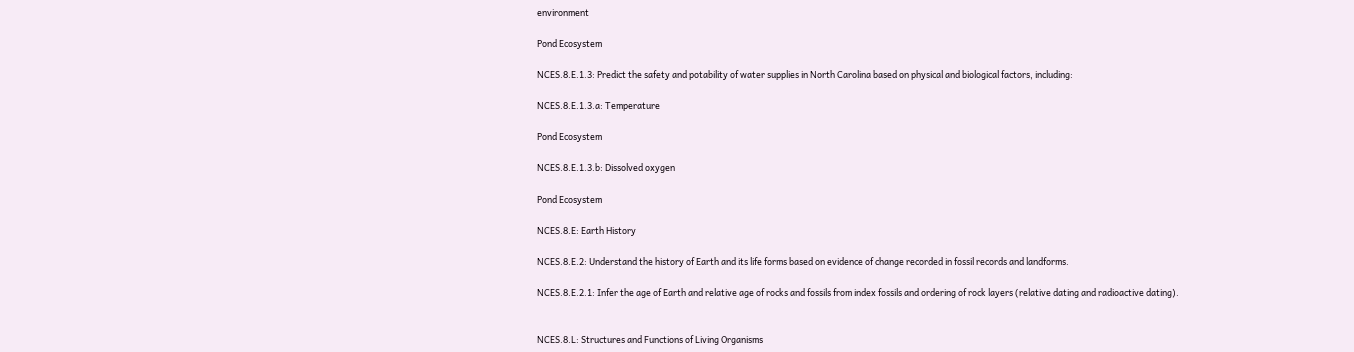environment

Pond Ecosystem

NCES.8.E.1.3: Predict the safety and potability of water supplies in North Carolina based on physical and biological factors, including:

NCES.8.E.1.3.a: Temperature

Pond Ecosystem

NCES.8.E.1.3.b: Dissolved oxygen

Pond Ecosystem

NCES.8.E: Earth History

NCES.8.E.2: Understand the history of Earth and its life forms based on evidence of change recorded in fossil records and landforms.

NCES.8.E.2.1: Infer the age of Earth and relative age of rocks and fossils from index fossils and ordering of rock layers (relative dating and radioactive dating).


NCES.8.L: Structures and Functions of Living Organisms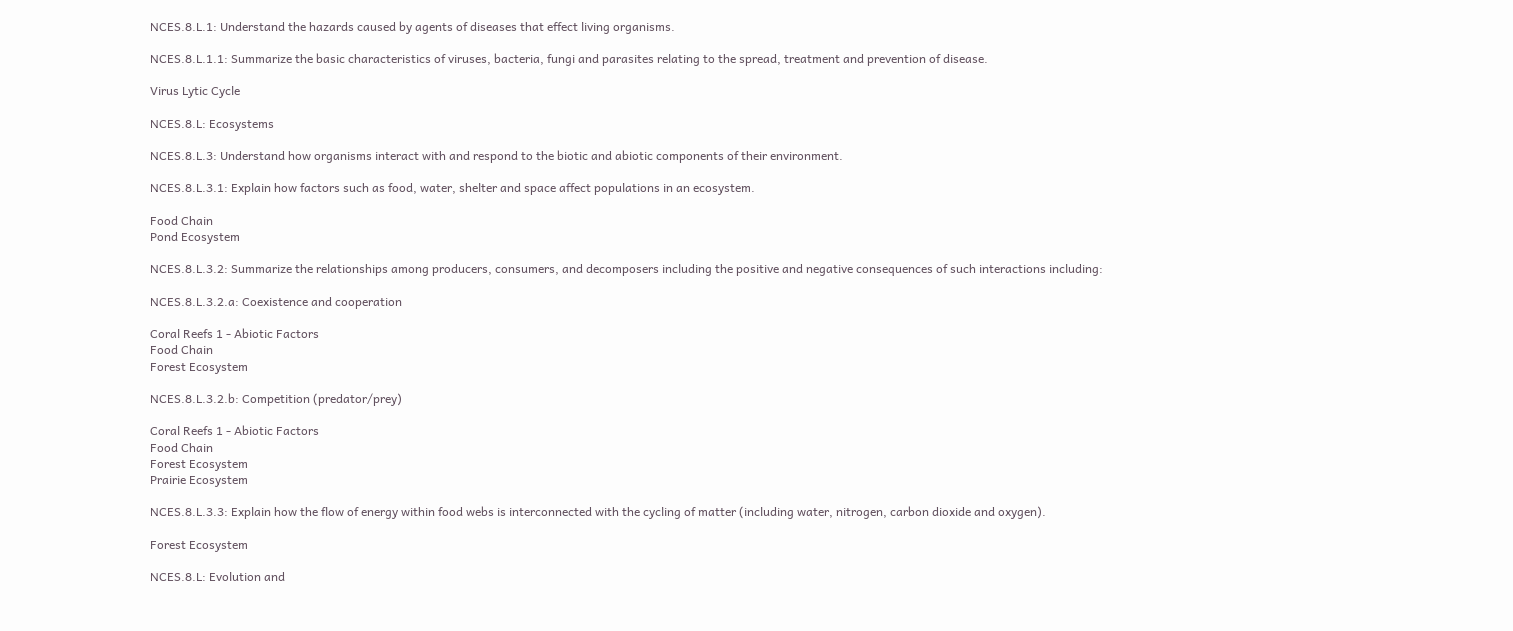NCES.8.L.1: Understand the hazards caused by agents of diseases that effect living organisms.

NCES.8.L.1.1: Summarize the basic characteristics of viruses, bacteria, fungi and parasites relating to the spread, treatment and prevention of disease.

Virus Lytic Cycle

NCES.8.L: Ecosystems

NCES.8.L.3: Understand how organisms interact with and respond to the biotic and abiotic components of their environment.

NCES.8.L.3.1: Explain how factors such as food, water, shelter and space affect populations in an ecosystem.

Food Chain
Pond Ecosystem

NCES.8.L.3.2: Summarize the relationships among producers, consumers, and decomposers including the positive and negative consequences of such interactions including:

NCES.8.L.3.2.a: Coexistence and cooperation

Coral Reefs 1 - Abiotic Factors
Food Chain
Forest Ecosystem

NCES.8.L.3.2.b: Competition (predator/prey)

Coral Reefs 1 - Abiotic Factors
Food Chain
Forest Ecosystem
Prairie Ecosystem

NCES.8.L.3.3: Explain how the flow of energy within food webs is interconnected with the cycling of matter (including water, nitrogen, carbon dioxide and oxygen).

Forest Ecosystem

NCES.8.L: Evolution and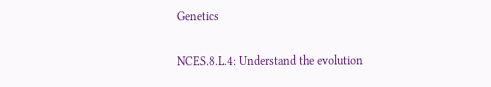Genetics

NCES.8.L.4: Understand the evolution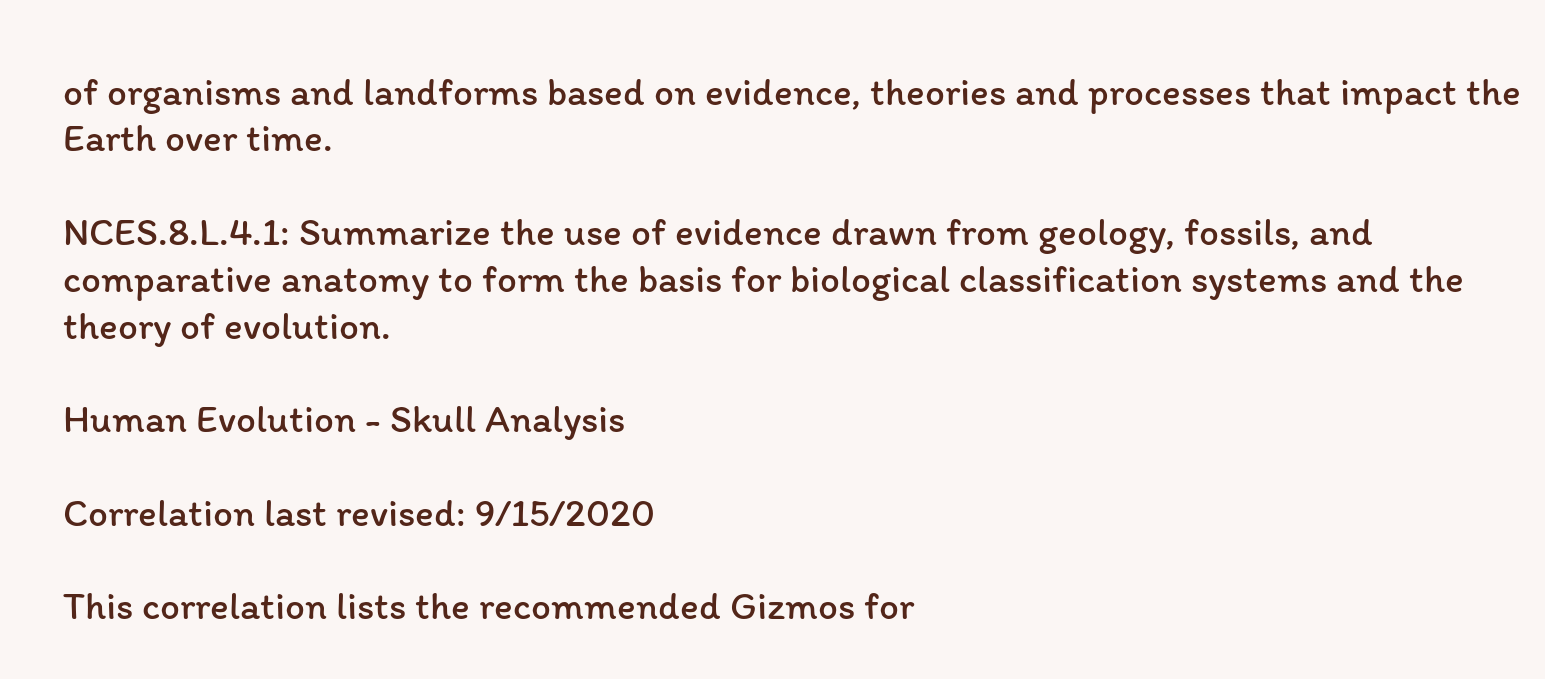of organisms and landforms based on evidence, theories and processes that impact the Earth over time.

NCES.8.L.4.1: Summarize the use of evidence drawn from geology, fossils, and comparative anatomy to form the basis for biological classification systems and the theory of evolution.

Human Evolution - Skull Analysis

Correlation last revised: 9/15/2020

This correlation lists the recommended Gizmos for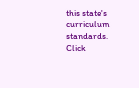this state's curriculum standards. Click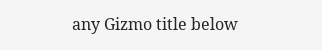any Gizmo title below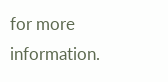for more information.